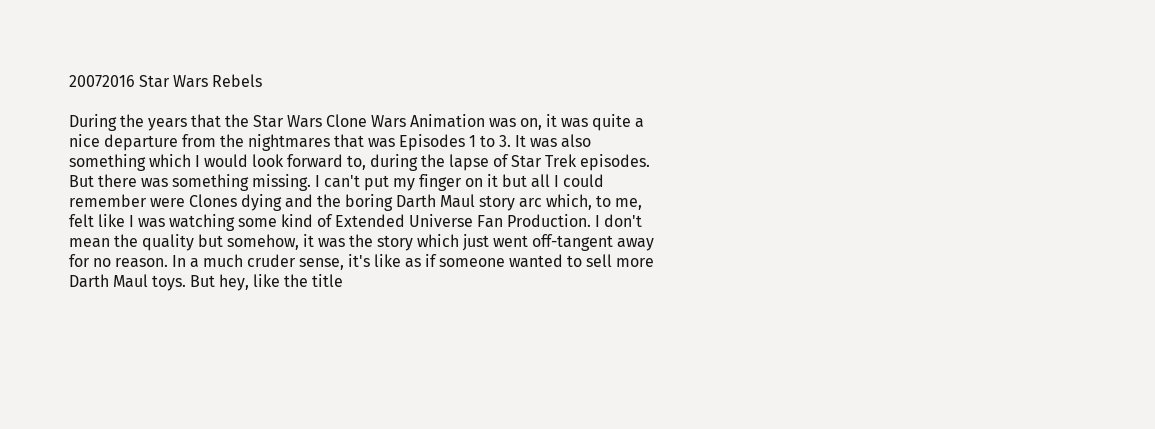20072016 Star Wars Rebels

During the years that the Star Wars Clone Wars Animation was on, it was quite a nice departure from the nightmares that was Episodes 1 to 3. It was also something which I would look forward to, during the lapse of Star Trek episodes. But there was something missing. I can't put my finger on it but all I could remember were Clones dying and the boring Darth Maul story arc which, to me, felt like I was watching some kind of Extended Universe Fan Production. I don't mean the quality but somehow, it was the story which just went off-tangent away for no reason. In a much cruder sense, it's like as if someone wanted to sell more Darth Maul toys. But hey, like the title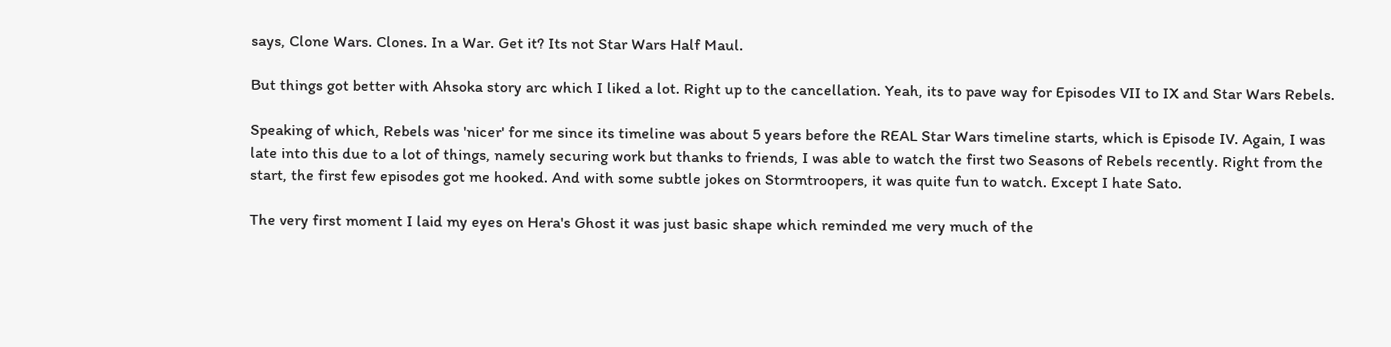says, Clone Wars. Clones. In a War. Get it? Its not Star Wars Half Maul.

But things got better with Ahsoka story arc which I liked a lot. Right up to the cancellation. Yeah, its to pave way for Episodes VII to IX and Star Wars Rebels.

Speaking of which, Rebels was 'nicer' for me since its timeline was about 5 years before the REAL Star Wars timeline starts, which is Episode IV. Again, I was late into this due to a lot of things, namely securing work but thanks to friends, I was able to watch the first two Seasons of Rebels recently. Right from the start, the first few episodes got me hooked. And with some subtle jokes on Stormtroopers, it was quite fun to watch. Except I hate Sato.

The very first moment I laid my eyes on Hera's Ghost it was just basic shape which reminded me very much of the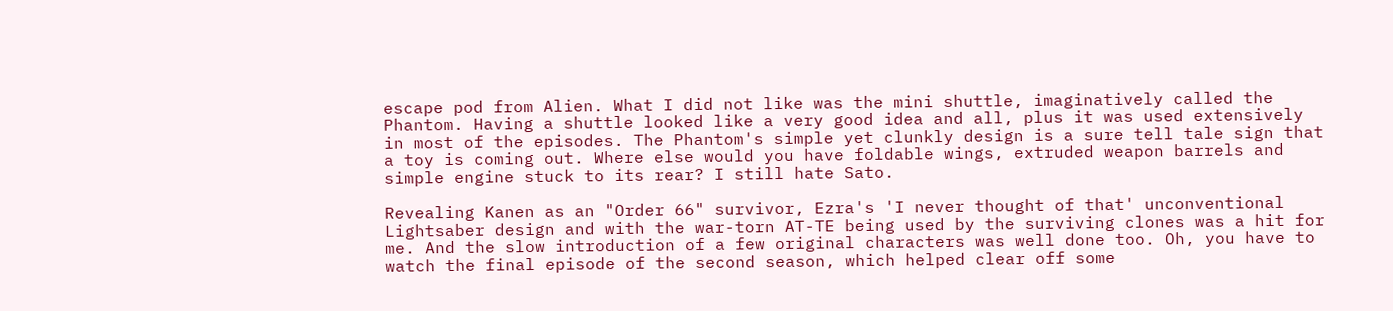escape pod from Alien. What I did not like was the mini shuttle, imaginatively called the Phantom. Having a shuttle looked like a very good idea and all, plus it was used extensively in most of the episodes. The Phantom's simple yet clunkly design is a sure tell tale sign that a toy is coming out. Where else would you have foldable wings, extruded weapon barrels and simple engine stuck to its rear? I still hate Sato.

Revealing Kanen as an "Order 66" survivor, Ezra's 'I never thought of that' unconventional Lightsaber design and with the war-torn AT-TE being used by the surviving clones was a hit for me. And the slow introduction of a few original characters was well done too. Oh, you have to watch the final episode of the second season, which helped clear off some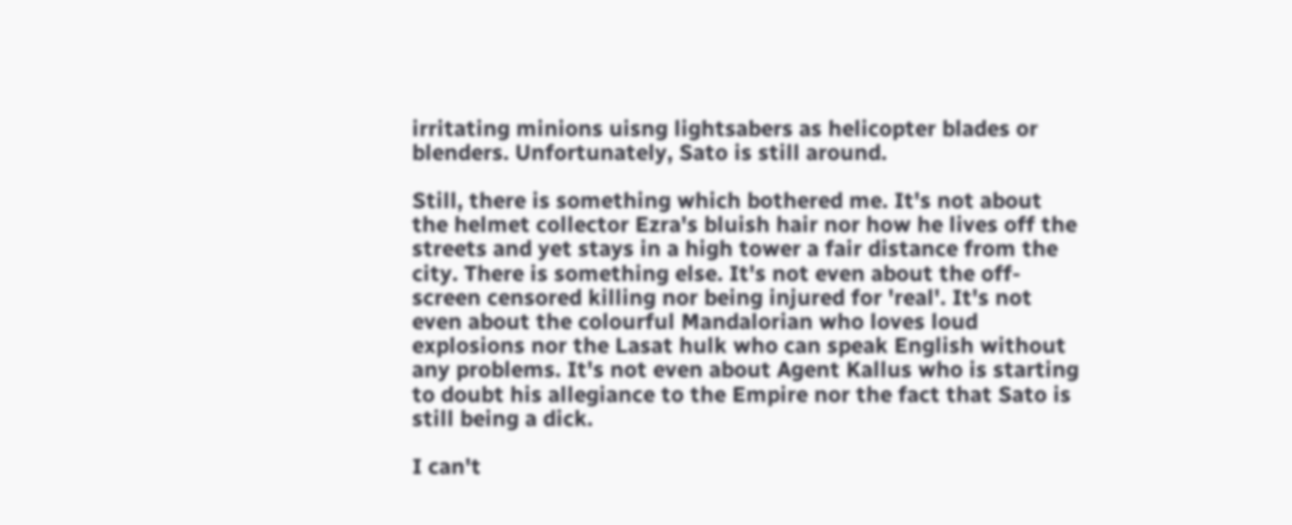irritating minions uisng lightsabers as helicopter blades or blenders. Unfortunately, Sato is still around.

Still, there is something which bothered me. It's not about the helmet collector Ezra's bluish hair nor how he lives off the streets and yet stays in a high tower a fair distance from the city. There is something else. It's not even about the off-screen censored killing nor being injured for 'real'. It's not even about the colourful Mandalorian who loves loud explosions nor the Lasat hulk who can speak English without any problems. It's not even about Agent Kallus who is starting to doubt his allegiance to the Empire nor the fact that Sato is still being a dick.

I can't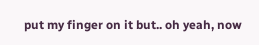put my finger on it but.. oh yeah, now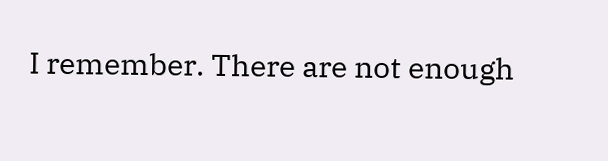I remember. There are not enough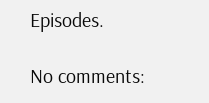Episodes.

No comments: